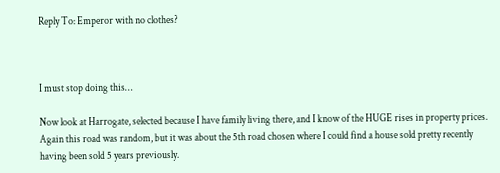Reply To: Emperor with no clothes?



I must stop doing this…

Now look at Harrogate, selected because I have family living there, and I know of the HUGE rises in property prices. Again this road was random, but it was about the 5th road chosen where I could find a house sold pretty recently having been sold 5 years previously.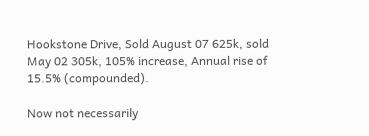Hookstone Drive, Sold August 07 625k, sold May 02 305k, 105% increase, Annual rise of 15.5% (compounded).

Now not necessarily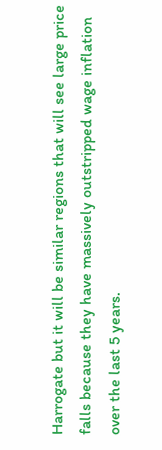Harrogate but it will be similar regions that will see large price falls because they have massively outstripped wage inflation over the last 5 years.